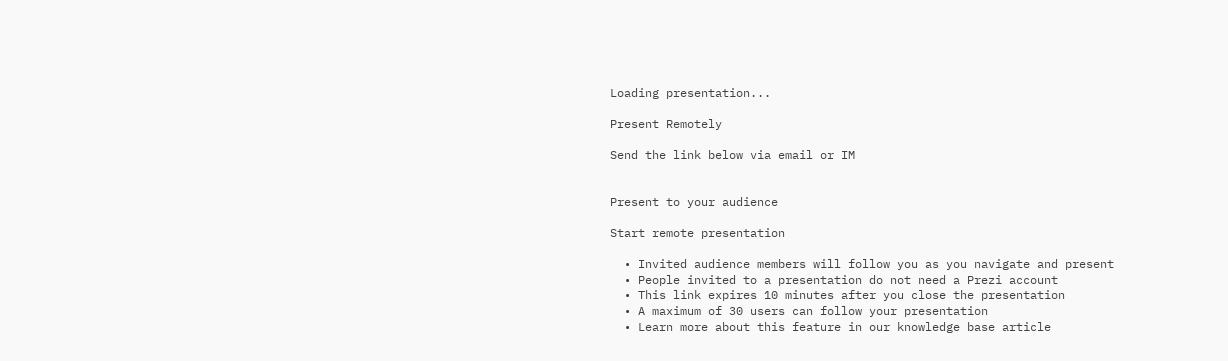Loading presentation...

Present Remotely

Send the link below via email or IM


Present to your audience

Start remote presentation

  • Invited audience members will follow you as you navigate and present
  • People invited to a presentation do not need a Prezi account
  • This link expires 10 minutes after you close the presentation
  • A maximum of 30 users can follow your presentation
  • Learn more about this feature in our knowledge base article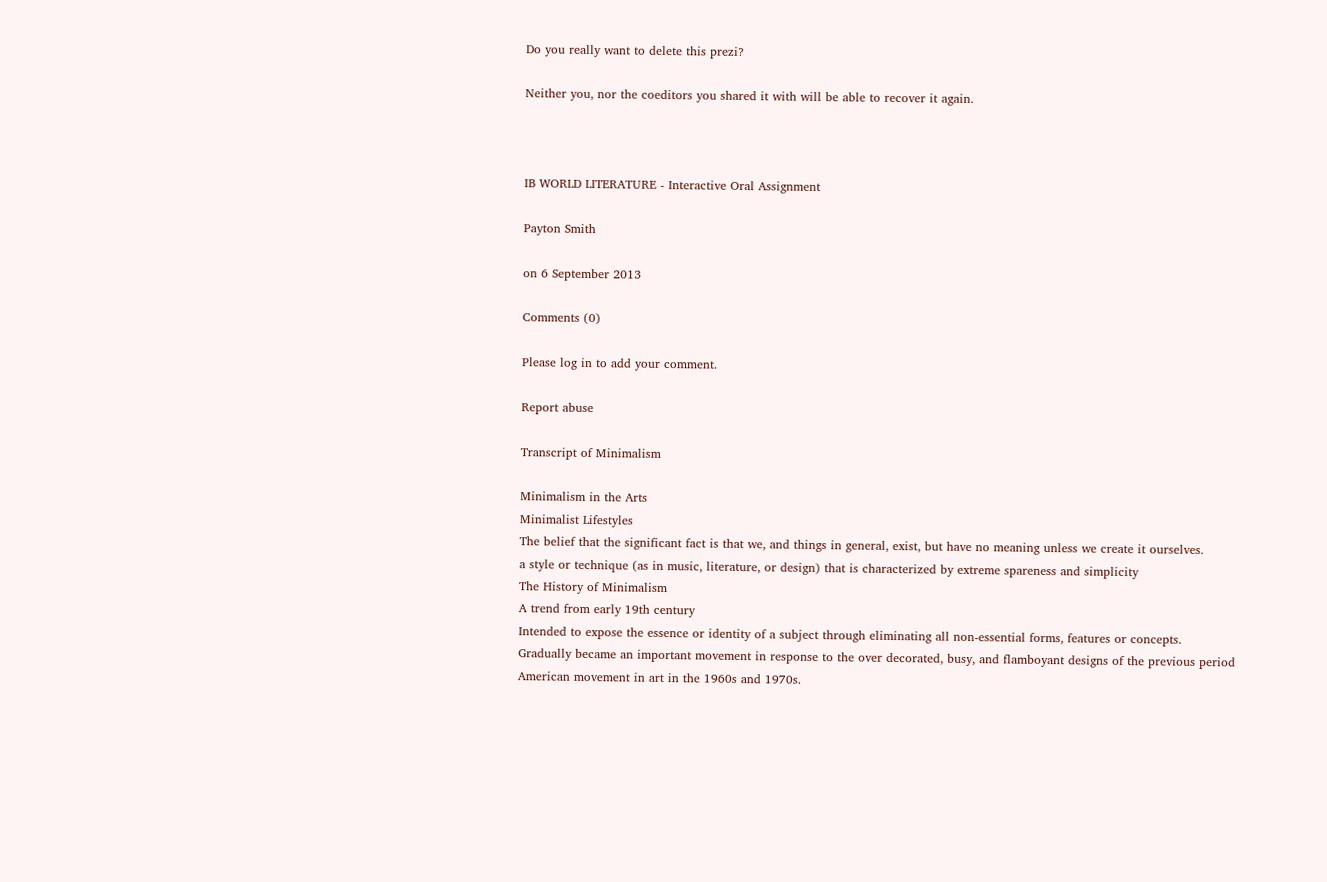Do you really want to delete this prezi?

Neither you, nor the coeditors you shared it with will be able to recover it again.



IB WORLD LITERATURE - Interactive Oral Assignment

Payton Smith

on 6 September 2013

Comments (0)

Please log in to add your comment.

Report abuse

Transcript of Minimalism

Minimalism in the Arts
Minimalist Lifestyles
The belief that the significant fact is that we, and things in general, exist, but have no meaning unless we create it ourselves.
a style or technique (as in music, literature, or design) that is characterized by extreme spareness and simplicity
The History of Minimalism
A trend from early 19th century
Intended to expose the essence or identity of a subject through eliminating all non-essential forms, features or concepts.
Gradually became an important movement in response to the over decorated, busy, and flamboyant designs of the previous period
American movement in art in the 1960s and 1970s.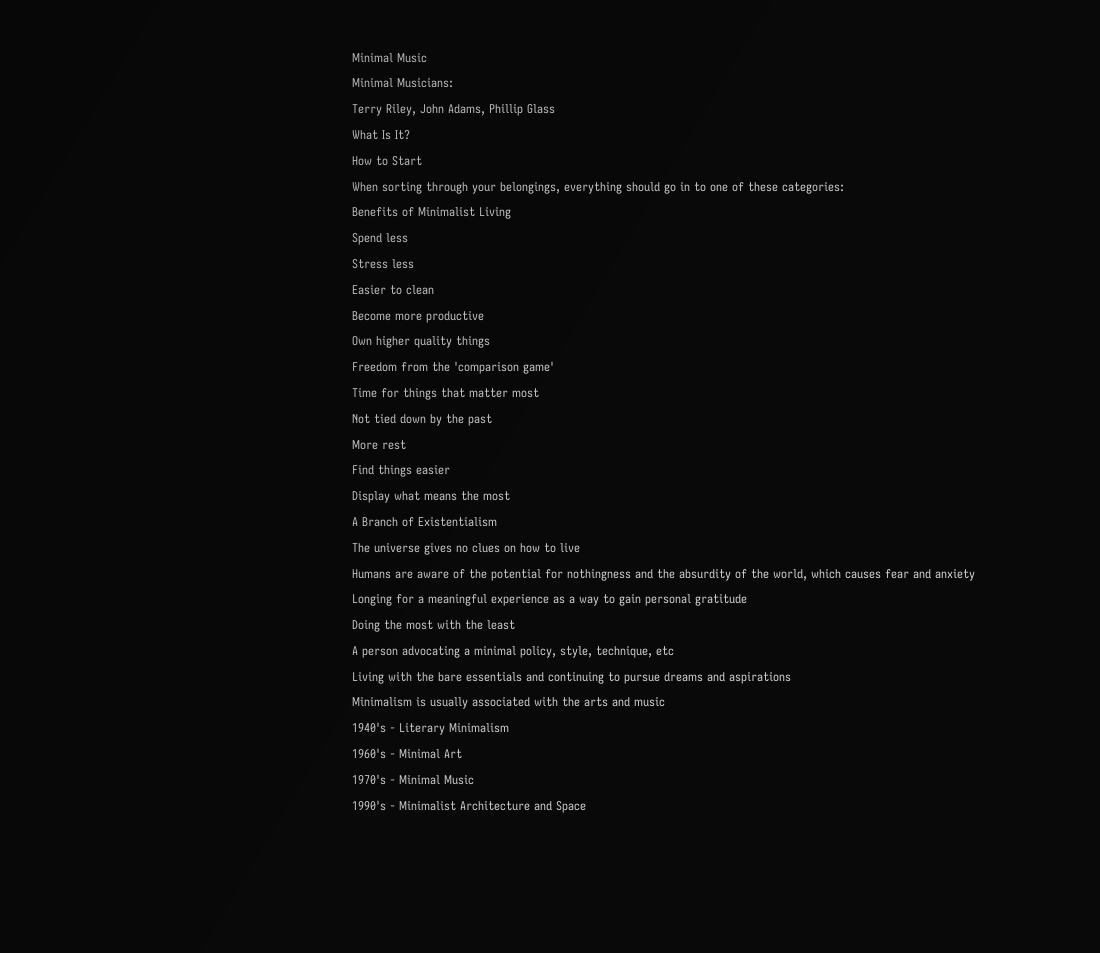Minimal Music
Minimal Musicians:
Terry Riley, John Adams, Phillip Glass
What Is It?
How to Start
When sorting through your belongings, everything should go in to one of these categories:
Benefits of Minimalist Living
Spend less
Stress less
Easier to clean
Become more productive
Own higher quality things
Freedom from the 'comparison game'
Time for things that matter most
Not tied down by the past
More rest
Find things easier
Display what means the most
A Branch of Existentialism
The universe gives no clues on how to live
Humans are aware of the potential for nothingness and the absurdity of the world, which causes fear and anxiety
Longing for a meaningful experience as a way to gain personal gratitude
Doing the most with the least
A person advocating a minimal policy, style, technique, etc
Living with the bare essentials and continuing to pursue dreams and aspirations
Minimalism is usually associated with the arts and music
1940's - Literary Minimalism
1960's - Minimal Art
1970's - Minimal Music
1990's - Minimalist Architecture and Space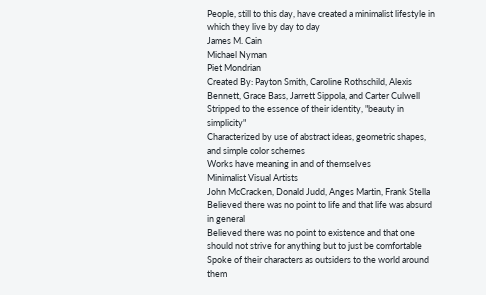People, still to this day, have created a minimalist lifestyle in which they live by day to day
James M. Cain
Michael Nyman
Piet Mondrian
Created By: Payton Smith, Caroline Rothschild, Alexis Bennett, Grace Bass, Jarrett Sippola, and Carter Culwell
Stripped to the essence of their identity, "beauty in simplicity"
Characterized by use of abstract ideas, geometric shapes, and simple color schemes
Works have meaning in and of themselves
Minimalist Visual Artists
John McCracken, Donald Judd, Anges Martin, Frank Stella
Believed there was no point to life and that life was absurd in general
Believed there was no point to existence and that one should not strive for anything but to just be comfortable
Spoke of their characters as outsiders to the world around them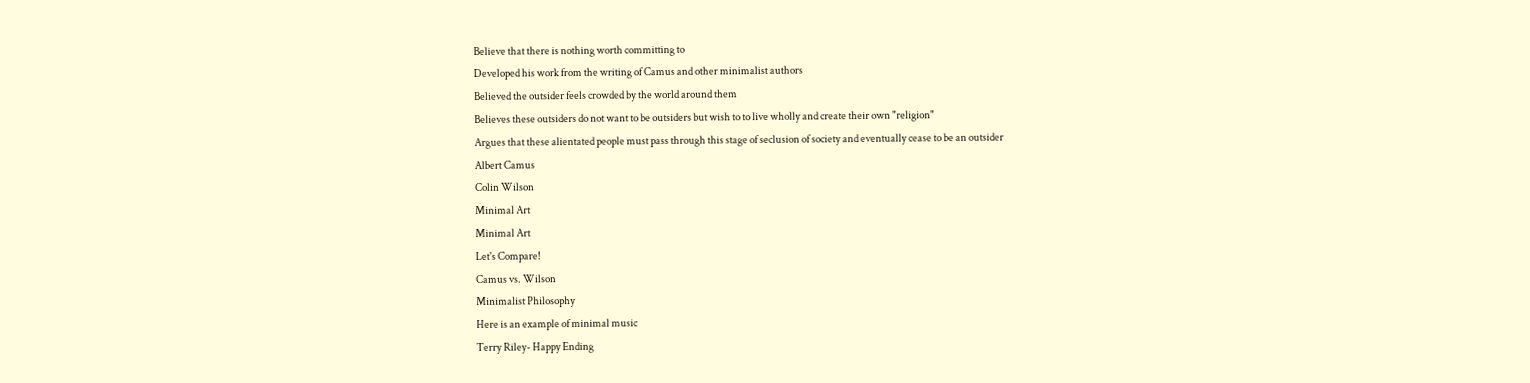Believe that there is nothing worth committing to
Developed his work from the writing of Camus and other minimalist authors
Believed the outsider feels crowded by the world around them
Believes these outsiders do not want to be outsiders but wish to to live wholly and create their own "religion"
Argues that these alientated people must pass through this stage of seclusion of society and eventually cease to be an outsider
Albert Camus
Colin Wilson
Minimal Art
Minimal Art
Let's Compare!
Camus vs. Wilson
Minimalist Philosophy
Here is an example of minimal music
Terry Riley- Happy Ending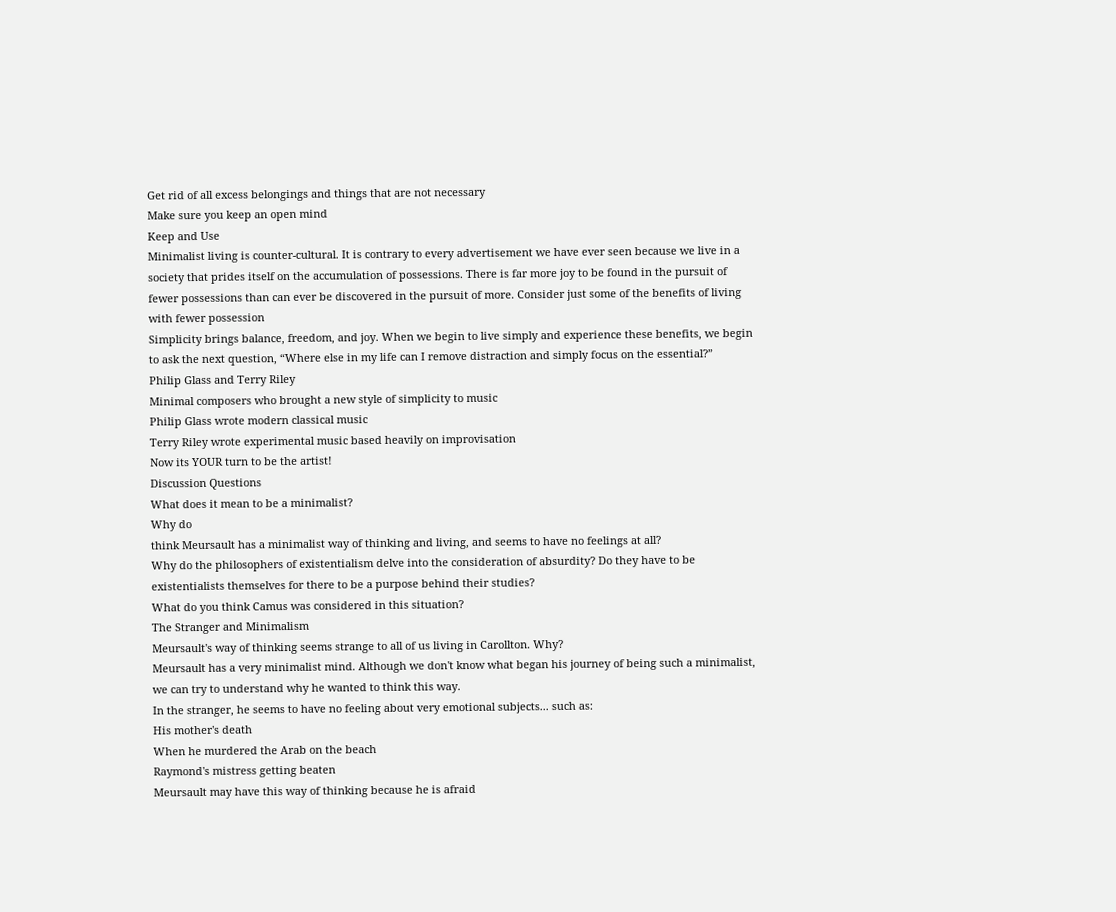Get rid of all excess belongings and things that are not necessary
Make sure you keep an open mind
Keep and Use
Minimalist living is counter-cultural. It is contrary to every advertisement we have ever seen because we live in a society that prides itself on the accumulation of possessions. There is far more joy to be found in the pursuit of fewer possessions than can ever be discovered in the pursuit of more. Consider just some of the benefits of living with fewer possession
Simplicity brings balance, freedom, and joy. When we begin to live simply and experience these benefits, we begin to ask the next question, “Where else in my life can I remove distraction and simply focus on the essential?”
Philip Glass and Terry Riley
Minimal composers who brought a new style of simplicity to music
Philip Glass wrote modern classical music
Terry Riley wrote experimental music based heavily on improvisation
Now its YOUR turn to be the artist!
Discussion Questions
What does it mean to be a minimalist?
Why do
think Meursault has a minimalist way of thinking and living, and seems to have no feelings at all?
Why do the philosophers of existentialism delve into the consideration of absurdity? Do they have to be existentialists themselves for there to be a purpose behind their studies?
What do you think Camus was considered in this situation?
The Stranger and Minimalism
Meursault's way of thinking seems strange to all of us living in Carollton. Why?
Meursault has a very minimalist mind. Although we don't know what began his journey of being such a minimalist, we can try to understand why he wanted to think this way.
In the stranger, he seems to have no feeling about very emotional subjects... such as:
His mother's death
When he murdered the Arab on the beach
Raymond's mistress getting beaten
Meursault may have this way of thinking because he is afraid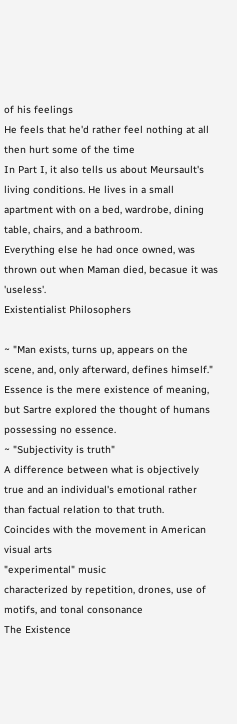of his feelings
He feels that he'd rather feel nothing at all then hurt some of the time
In Part I, it also tells us about Meursault's living conditions. He lives in a small apartment with on a bed, wardrobe, dining table, chairs, and a bathroom.
Everything else he had once owned, was thrown out when Maman died, becasue it was 'useless'.
Existentialist Philosophers

~ "Man exists, turns up, appears on the scene, and, only afterward, defines himself."
Essence is the mere existence of meaning, but Sartre explored the thought of humans possessing no essence.
~ "Subjectivity is truth"
A difference between what is objectively true and an individual's emotional rather than factual relation to that truth.
Coincides with the movement in American visual arts
"experimental" music
characterized by repetition, drones, use of motifs, and tonal consonance
The Existence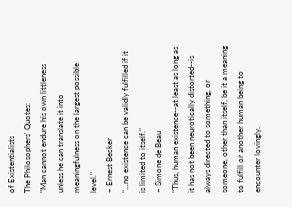of Existentialists
The Philosophers' Quotes:
"Man cannot endure his own littleness unless he can translate it into meaningfulness on the largest possible level."
~ Ernest Becker
"...no existence can be validly fulfilled if it is limited to itself."
~ Simone de Beau
"Thus, human existence--at least as long as it has not been neurotically distorted--is always directed to something, or someone, other than itself, be it a meaning to fulfill or another human being to encounter lovingly.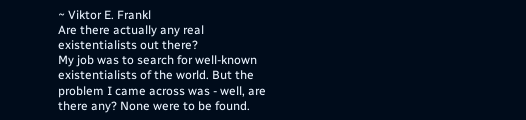~ Viktor E. Frankl
Are there actually any real existentialists out there?
My job was to search for well-known existentialists of the world. But the problem I came across was - well, are there any? None were to be found.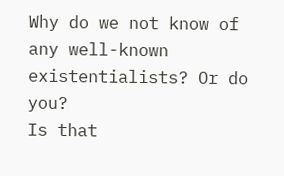Why do we not know of any well-known existentialists? Or do you?
Is that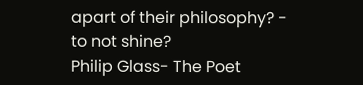apart of their philosophy? - to not shine?
Philip Glass- The Poet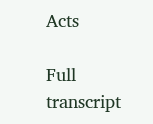Acts

Full transcript